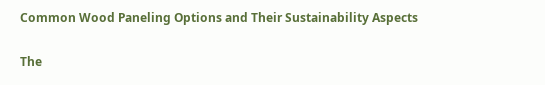Common Wood Paneling Options and Their Sustainability Aspects

The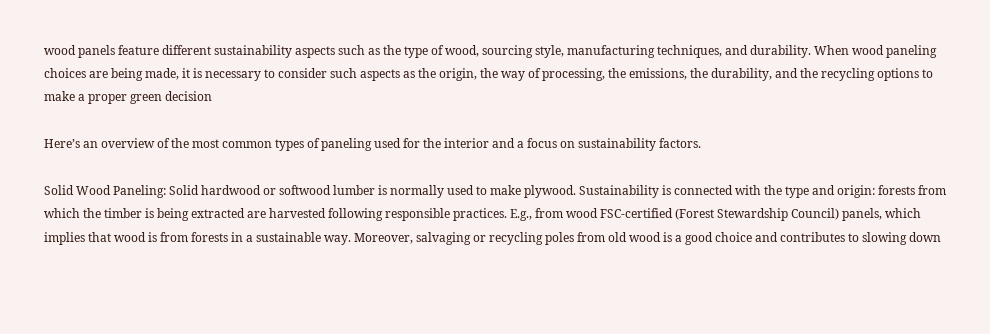wood panels feature different sustainability aspects such as the type of wood, sourcing style, manufacturing techniques, and durability. When wood paneling choices are being made, it is necessary to consider such aspects as the origin, the way of processing, the emissions, the durability, and the recycling options to make a proper green decision

Here’s an overview of the most common types of paneling used for the interior and a focus on sustainability factors.

Solid Wood Paneling: Solid hardwood or softwood lumber is normally used to make plywood. Sustainability is connected with the type and origin: forests from which the timber is being extracted are harvested following responsible practices. E.g., from wood FSC-certified (Forest Stewardship Council) panels, which implies that wood is from forests in a sustainable way. Moreover, salvaging or recycling poles from old wood is a good choice and contributes to slowing down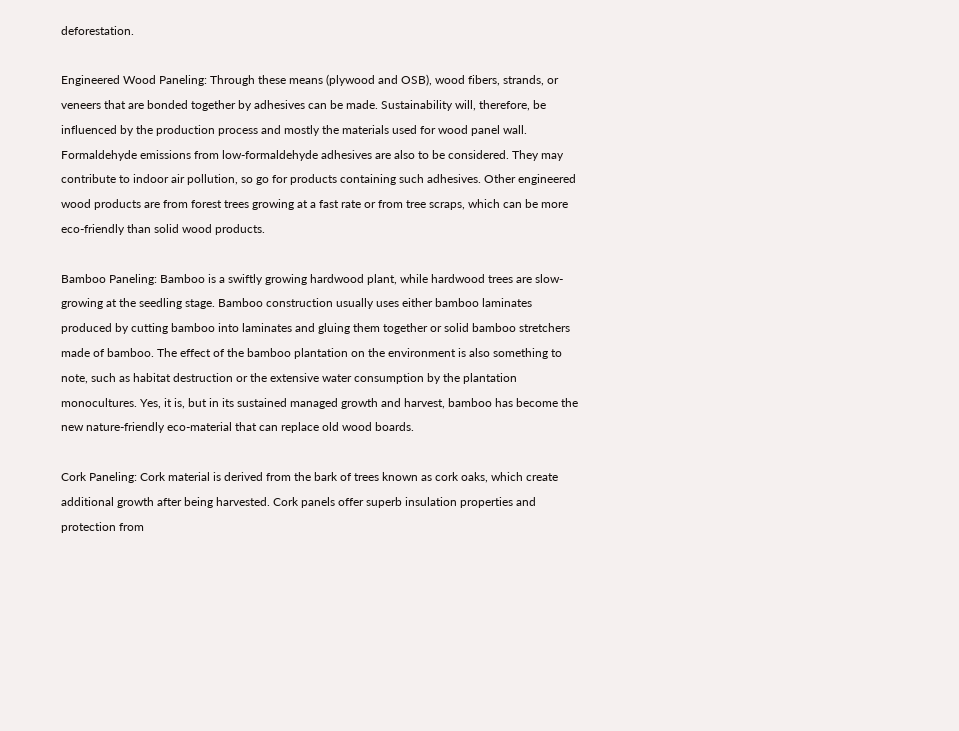deforestation.

Engineered Wood Paneling: Through these means (plywood and OSB), wood fibers, strands, or veneers that are bonded together by adhesives can be made. Sustainability will, therefore, be influenced by the production process and mostly the materials used for wood panel wall. Formaldehyde emissions from low-formaldehyde adhesives are also to be considered. They may contribute to indoor air pollution, so go for products containing such adhesives. Other engineered wood products are from forest trees growing at a fast rate or from tree scraps, which can be more eco-friendly than solid wood products.

Bamboo Paneling: Bamboo is a swiftly growing hardwood plant, while hardwood trees are slow-growing at the seedling stage. Bamboo construction usually uses either bamboo laminates produced by cutting bamboo into laminates and gluing them together or solid bamboo stretchers made of bamboo. The effect of the bamboo plantation on the environment is also something to note, such as habitat destruction or the extensive water consumption by the plantation monocultures. Yes, it is, but in its sustained managed growth and harvest, bamboo has become the new nature-friendly eco-material that can replace old wood boards.

Cork Paneling: Cork material is derived from the bark of trees known as cork oaks, which create additional growth after being harvested. Cork panels offer superb insulation properties and protection from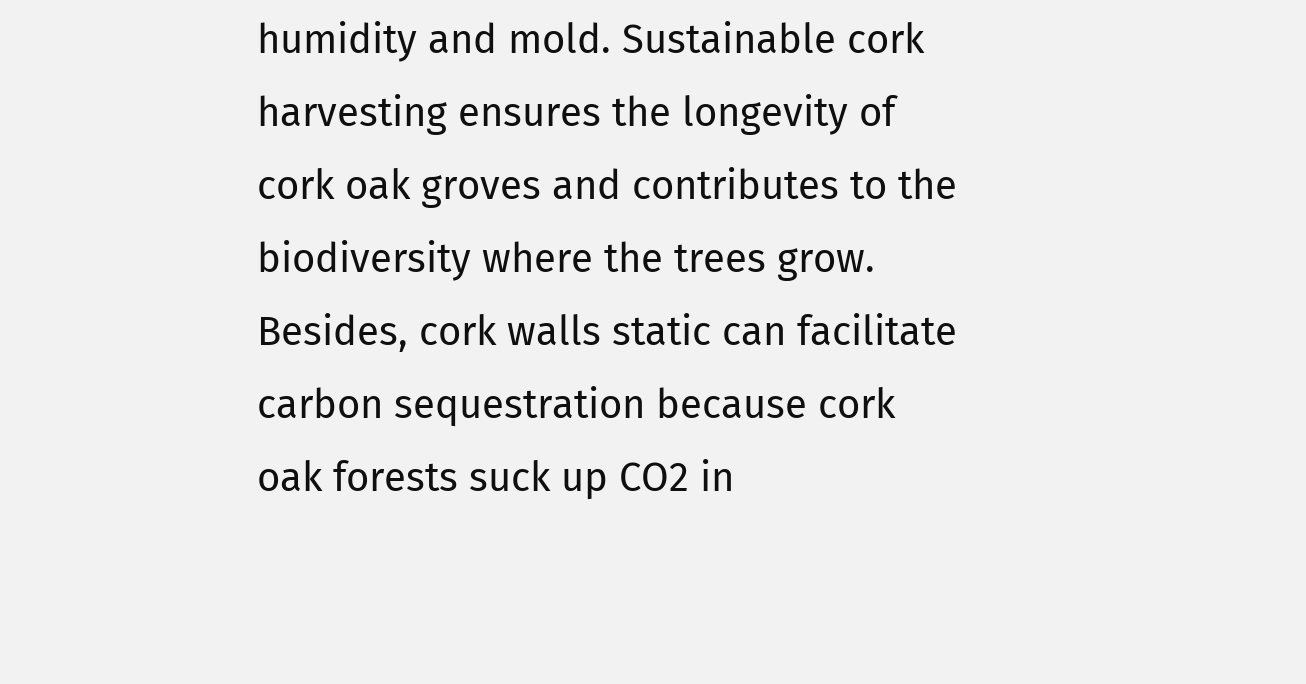humidity and mold. Sustainable cork harvesting ensures the longevity of cork oak groves and contributes to the biodiversity where the trees grow. Besides, cork walls static can facilitate carbon sequestration because cork oak forests suck up CO2 in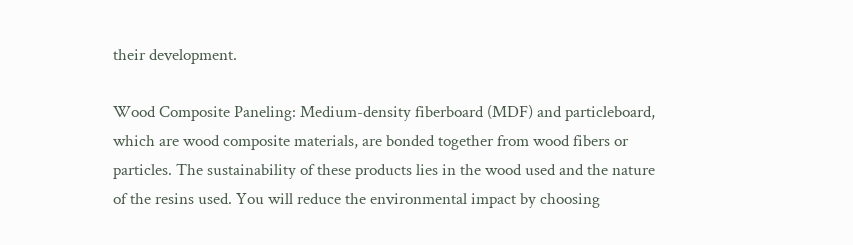their development.

Wood Composite Paneling: Medium-density fiberboard (MDF) and particleboard, which are wood composite materials, are bonded together from wood fibers or particles. The sustainability of these products lies in the wood used and the nature of the resins used. You will reduce the environmental impact by choosing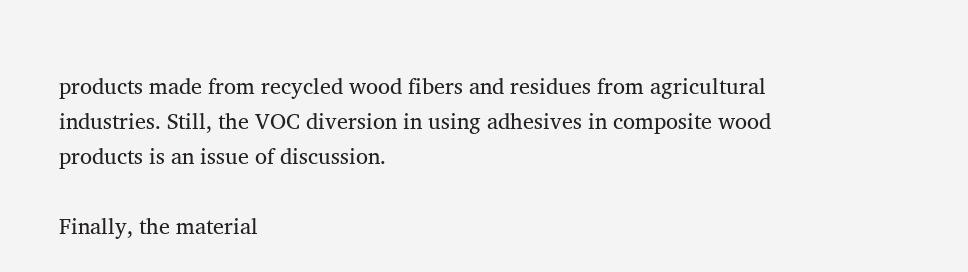products made from recycled wood fibers and residues from agricultural industries. Still, the VOC diversion in using adhesives in composite wood products is an issue of discussion.

Finally, the material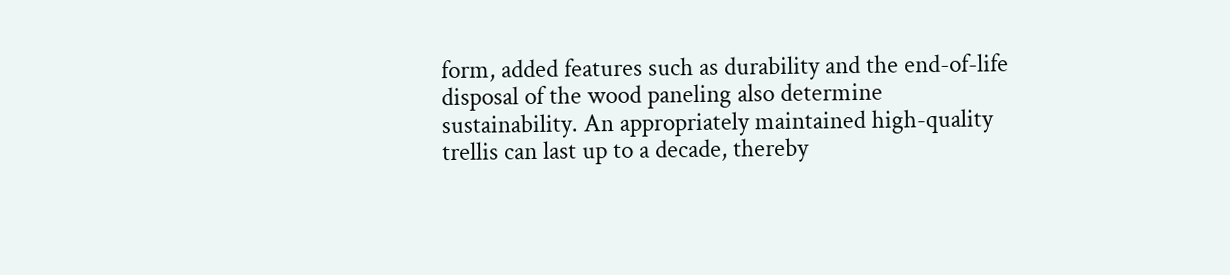form, added features such as durability and the end-of-life disposal of the wood paneling also determine sustainability. An appropriately maintained high-quality trellis can last up to a decade, thereby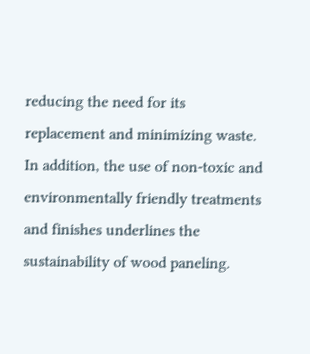reducing the need for its replacement and minimizing waste. In addition, the use of non-toxic and environmentally friendly treatments and finishes underlines the sustainability of wood paneling.